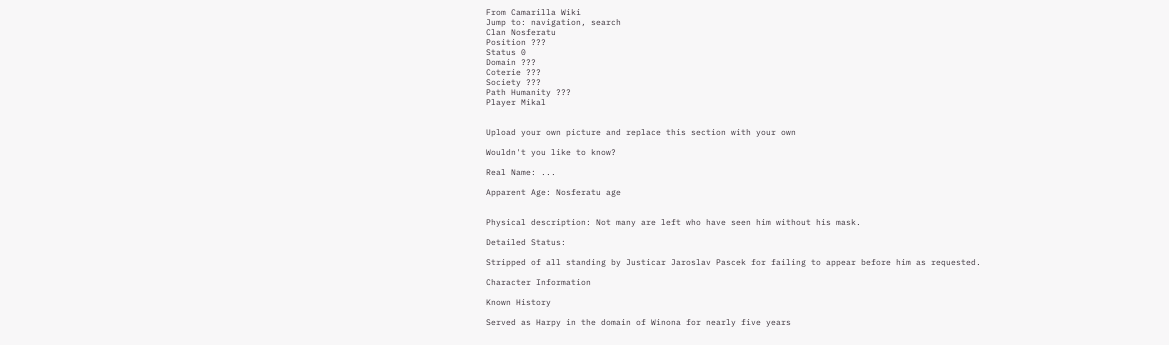From Camarilla Wiki
Jump to: navigation, search
Clan Nosferatu
Position ???
Status 0
Domain ???
Coterie ???
Society ???
Path Humanity ???
Player Mikal


Upload your own picture and replace this section with your own

Wouldn't you like to know?

Real Name: ...

Apparent Age: Nosferatu age


Physical description: Not many are left who have seen him without his mask.

Detailed Status:

Stripped of all standing by Justicar Jaroslav Pascek for failing to appear before him as requested.

Character Information

Known History

Served as Harpy in the domain of Winona for nearly five years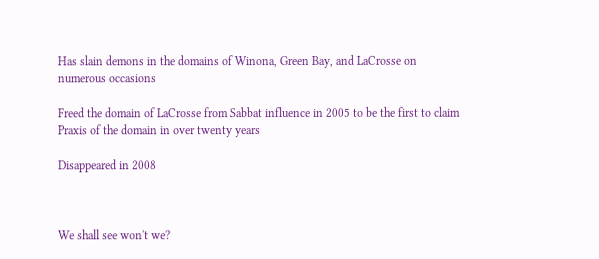Has slain demons in the domains of Winona, Green Bay, and LaCrosse on numerous occasions

Freed the domain of LaCrosse from Sabbat influence in 2005 to be the first to claim Praxis of the domain in over twenty years

Disappeared in 2008



We shall see won't we?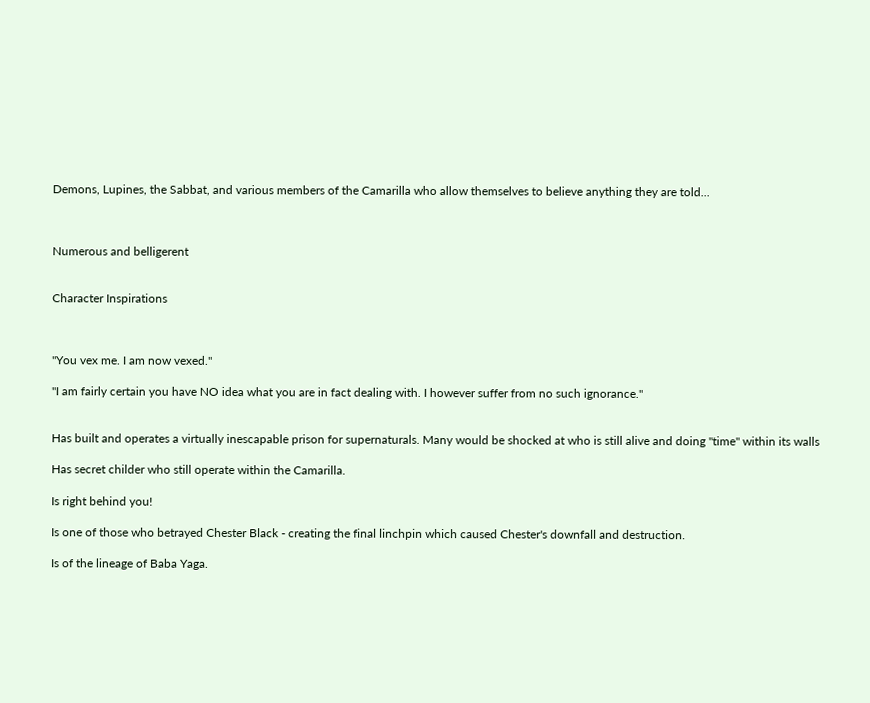Demons, Lupines, the Sabbat, and various members of the Camarilla who allow themselves to believe anything they are told...



Numerous and belligerent


Character Inspirations



"You vex me. I am now vexed."

"I am fairly certain you have NO idea what you are in fact dealing with. I however suffer from no such ignorance."


Has built and operates a virtually inescapable prison for supernaturals. Many would be shocked at who is still alive and doing "time" within its walls

Has secret childer who still operate within the Camarilla.

Is right behind you!

Is one of those who betrayed Chester Black - creating the final linchpin which caused Chester's downfall and destruction.

Is of the lineage of Baba Yaga.